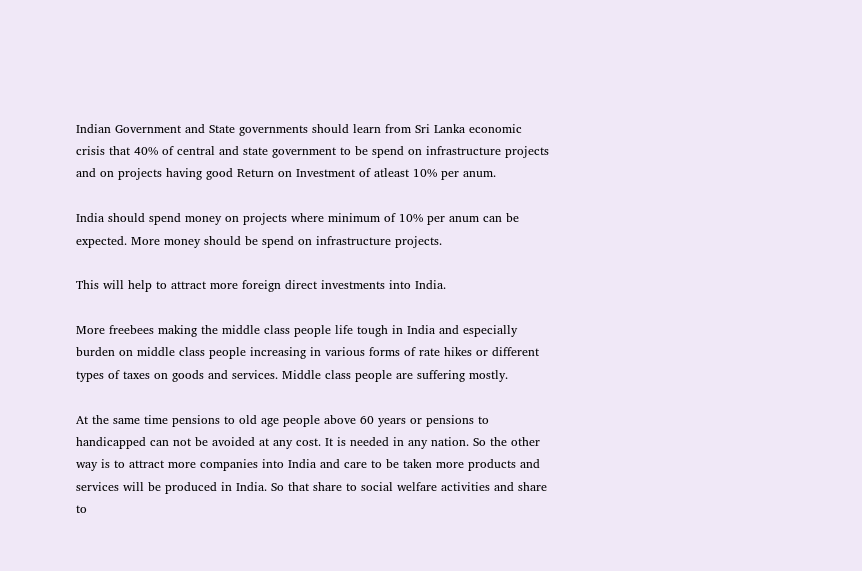Indian Government and State governments should learn from Sri Lanka economic crisis that 40% of central and state government to be spend on infrastructure projects and on projects having good Return on Investment of atleast 10% per anum.

India should spend money on projects where minimum of 10% per anum can be expected. More money should be spend on infrastructure projects.

This will help to attract more foreign direct investments into India.

More freebees making the middle class people life tough in India and especially burden on middle class people increasing in various forms of rate hikes or different types of taxes on goods and services. Middle class people are suffering mostly.

At the same time pensions to old age people above 60 years or pensions to handicapped can not be avoided at any cost. It is needed in any nation. So the other way is to attract more companies into India and care to be taken more products and services will be produced in India. So that share to social welfare activities and share to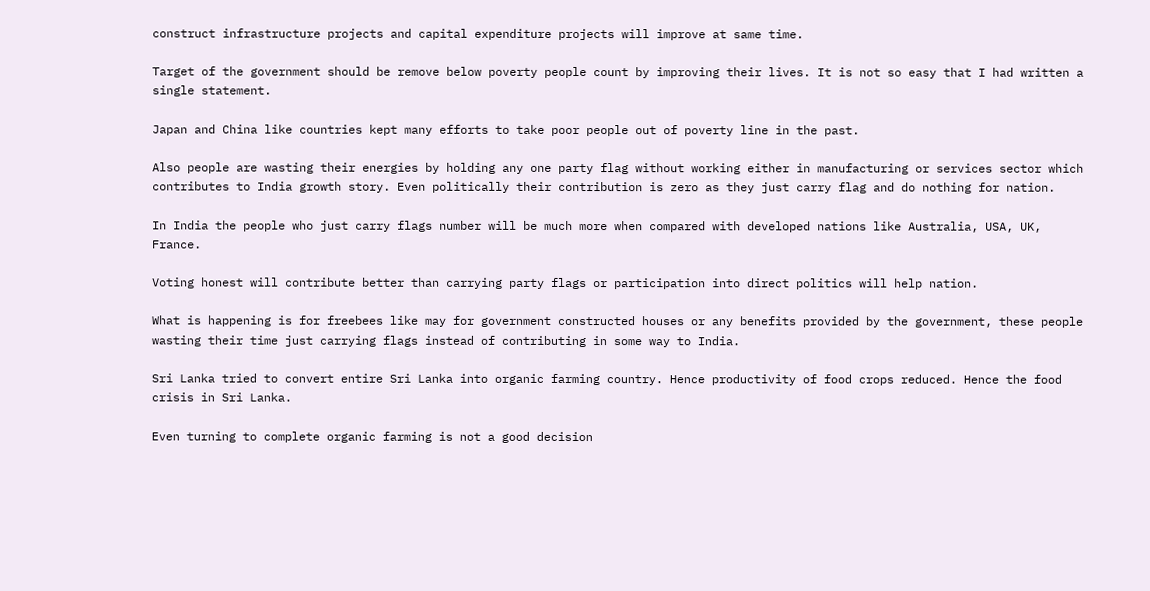construct infrastructure projects and capital expenditure projects will improve at same time.

Target of the government should be remove below poverty people count by improving their lives. It is not so easy that I had written a single statement.

Japan and China like countries kept many efforts to take poor people out of poverty line in the past.

Also people are wasting their energies by holding any one party flag without working either in manufacturing or services sector which contributes to India growth story. Even politically their contribution is zero as they just carry flag and do nothing for nation.

In India the people who just carry flags number will be much more when compared with developed nations like Australia, USA, UK, France.

Voting honest will contribute better than carrying party flags or participation into direct politics will help nation.

What is happening is for freebees like may for government constructed houses or any benefits provided by the government, these people wasting their time just carrying flags instead of contributing in some way to India.

Sri Lanka tried to convert entire Sri Lanka into organic farming country. Hence productivity of food crops reduced. Hence the food crisis in Sri Lanka.

Even turning to complete organic farming is not a good decision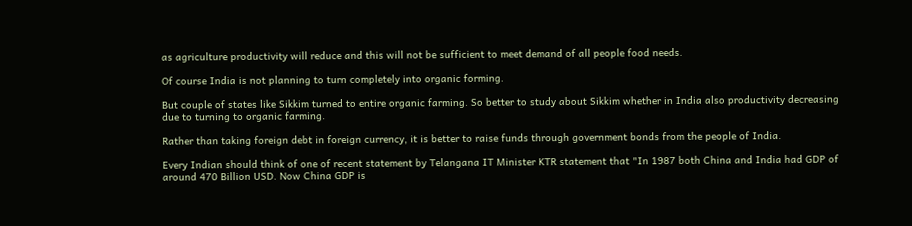as agriculture productivity will reduce and this will not be sufficient to meet demand of all people food needs.

Of course India is not planning to turn completely into organic forming.

But couple of states like Sikkim turned to entire organic farming. So better to study about Sikkim whether in India also productivity decreasing due to turning to organic farming.

Rather than taking foreign debt in foreign currency, it is better to raise funds through government bonds from the people of India.

Every Indian should think of one of recent statement by Telangana IT Minister KTR statement that "In 1987 both China and India had GDP of around 470 Billion USD. Now China GDP is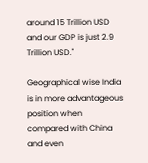around 15 Trillion USD and our GDP is just 2.9 Trillion USD."

Geographical wise India is in more advantageous position when compared with China and even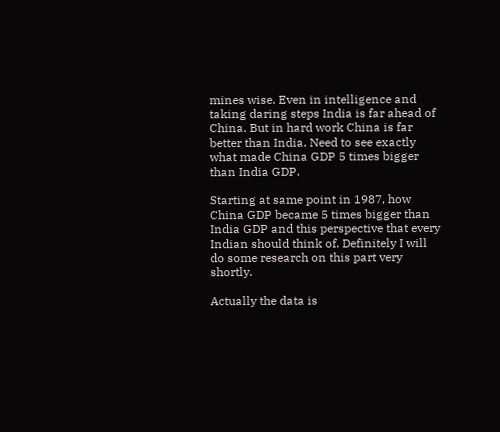mines wise. Even in intelligence and taking daring steps India is far ahead of China. But in hard work China is far better than India. Need to see exactly what made China GDP 5 times bigger than India GDP.

Starting at same point in 1987, how China GDP became 5 times bigger than India GDP and this perspective that every Indian should think of. Definitely I will do some research on this part very shortly.

Actually the data is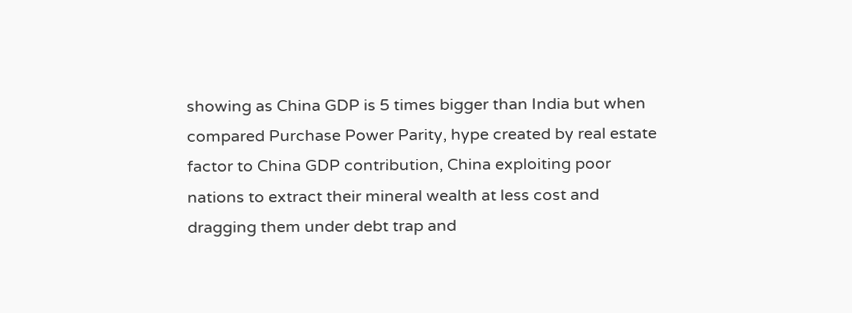showing as China GDP is 5 times bigger than India but when compared Purchase Power Parity, hype created by real estate factor to China GDP contribution, China exploiting poor nations to extract their mineral wealth at less cost and dragging them under debt trap and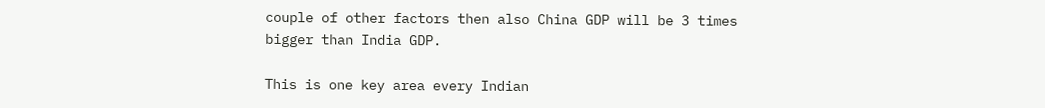couple of other factors then also China GDP will be 3 times bigger than India GDP.

This is one key area every Indian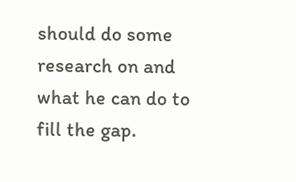should do some research on and what he can do to fill the gap.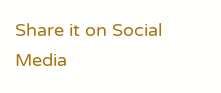Share it on Social Media